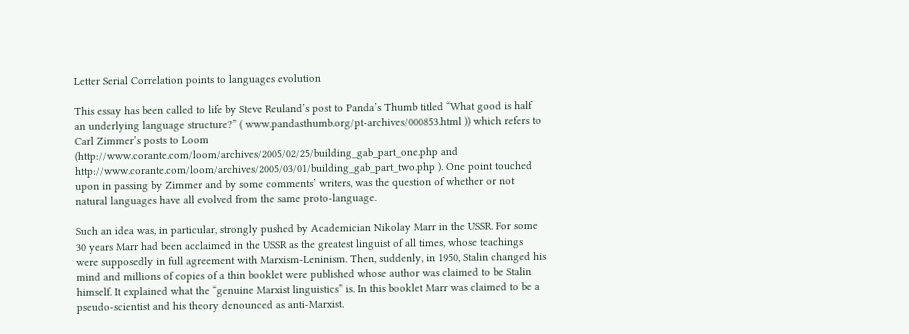Letter Serial Correlation points to languages evolution

This essay has been called to life by Steve Reuland’s post to Panda’s Thumb titled “What good is half an underlying language structure?” ( www.pandasthumb.org/pt-archives/000853.html )) which refers to Carl Zimmer’s posts to Loom (http://www.corante.com/loom/archives/2005/02/25/building_gab_part_one.php and http://www.corante.com/loom/archives/2005/03/01/building_gab_part_two.php ). One point touched upon in passing by Zimmer and by some comments’ writers, was the question of whether or not natural languages have all evolved from the same proto-language.

Such an idea was, in particular, strongly pushed by Academician Nikolay Marr in the USSR. For some 30 years Marr had been acclaimed in the USSR as the greatest linguist of all times, whose teachings were supposedly in full agreement with Marxism-Leninism. Then, suddenly, in 1950, Stalin changed his mind and millions of copies of a thin booklet were published whose author was claimed to be Stalin himself. It explained what the “genuine Marxist linguistics” is. In this booklet Marr was claimed to be a pseudo-scientist and his theory denounced as anti-Marxist.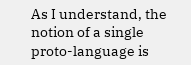As I understand, the notion of a single proto-language is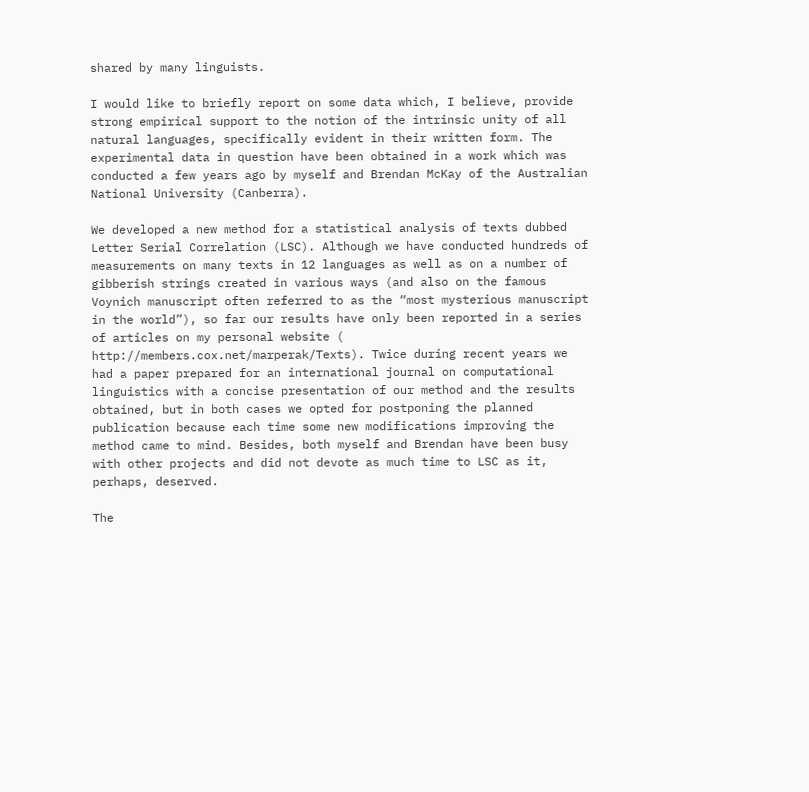shared by many linguists.

I would like to briefly report on some data which, I believe, provide strong empirical support to the notion of the intrinsic unity of all natural languages, specifically evident in their written form. The experimental data in question have been obtained in a work which was conducted a few years ago by myself and Brendan McKay of the Australian National University (Canberra).

We developed a new method for a statistical analysis of texts dubbed Letter Serial Correlation (LSC). Although we have conducted hundreds of measurements on many texts in 12 languages as well as on a number of gibberish strings created in various ways (and also on the famous Voynich manuscript often referred to as the “most mysterious manuscript in the world”), so far our results have only been reported in a series of articles on my personal website ( http://members.cox.net/marperak/Texts). Twice during recent years we had a paper prepared for an international journal on computational linguistics with a concise presentation of our method and the results obtained, but in both cases we opted for postponing the planned publication because each time some new modifications improving the method came to mind. Besides, both myself and Brendan have been busy with other projects and did not devote as much time to LSC as it, perhaps, deserved.

The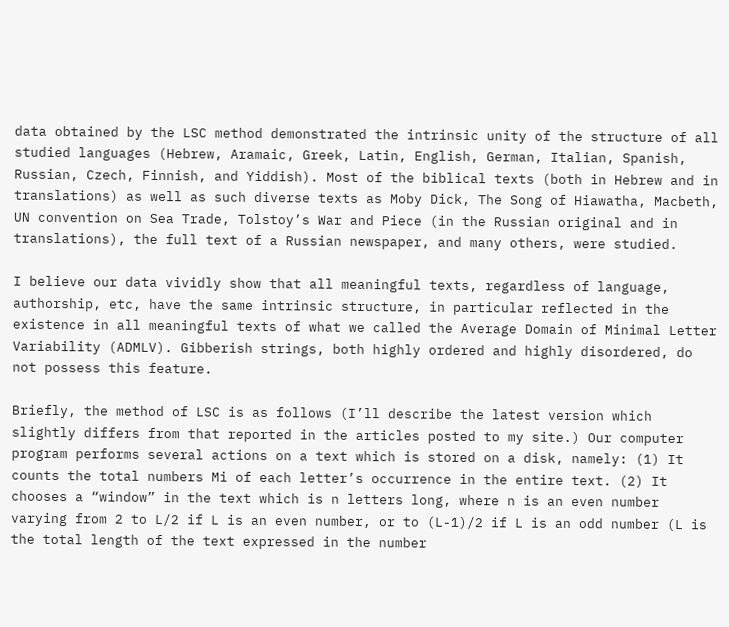data obtained by the LSC method demonstrated the intrinsic unity of the structure of all studied languages (Hebrew, Aramaic, Greek, Latin, English, German, Italian, Spanish, Russian, Czech, Finnish, and Yiddish). Most of the biblical texts (both in Hebrew and in translations) as well as such diverse texts as Moby Dick, The Song of Hiawatha, Macbeth, UN convention on Sea Trade, Tolstoy’s War and Piece (in the Russian original and in translations), the full text of a Russian newspaper, and many others, were studied.

I believe our data vividly show that all meaningful texts, regardless of language, authorship, etc, have the same intrinsic structure, in particular reflected in the existence in all meaningful texts of what we called the Average Domain of Minimal Letter Variability (ADMLV). Gibberish strings, both highly ordered and highly disordered, do not possess this feature.

Briefly, the method of LSC is as follows (I’ll describe the latest version which slightly differs from that reported in the articles posted to my site.) Our computer program performs several actions on a text which is stored on a disk, namely: (1) It counts the total numbers Mi of each letter’s occurrence in the entire text. (2) It chooses a “window” in the text which is n letters long, where n is an even number varying from 2 to L/2 if L is an even number, or to (L-1)/2 if L is an odd number (L is the total length of the text expressed in the number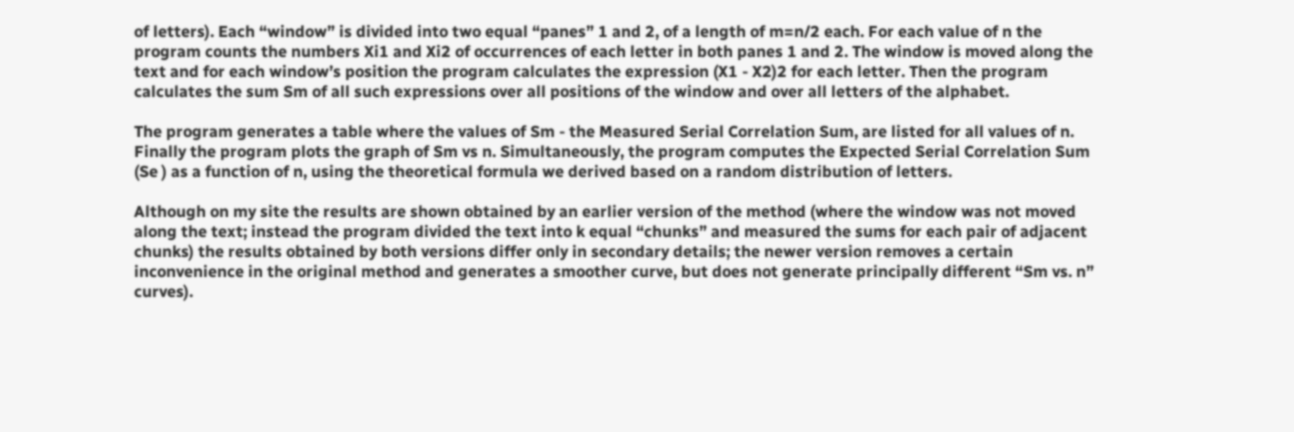of letters). Each “window” is divided into two equal “panes” 1 and 2, of a length of m=n/2 each. For each value of n the program counts the numbers Xi1 and Xi2 of occurrences of each letter in both panes 1 and 2. The window is moved along the text and for each window’s position the program calculates the expression (X1 - X2)2 for each letter. Then the program calculates the sum Sm of all such expressions over all positions of the window and over all letters of the alphabet.

The program generates a table where the values of Sm - the Measured Serial Correlation Sum, are listed for all values of n. Finally the program plots the graph of Sm vs n. Simultaneously, the program computes the Expected Serial Correlation Sum (Se ) as a function of n, using the theoretical formula we derived based on a random distribution of letters.

Although on my site the results are shown obtained by an earlier version of the method (where the window was not moved along the text; instead the program divided the text into k equal “chunks” and measured the sums for each pair of adjacent chunks) the results obtained by both versions differ only in secondary details; the newer version removes a certain inconvenience in the original method and generates a smoother curve, but does not generate principally different “Sm vs. n” curves).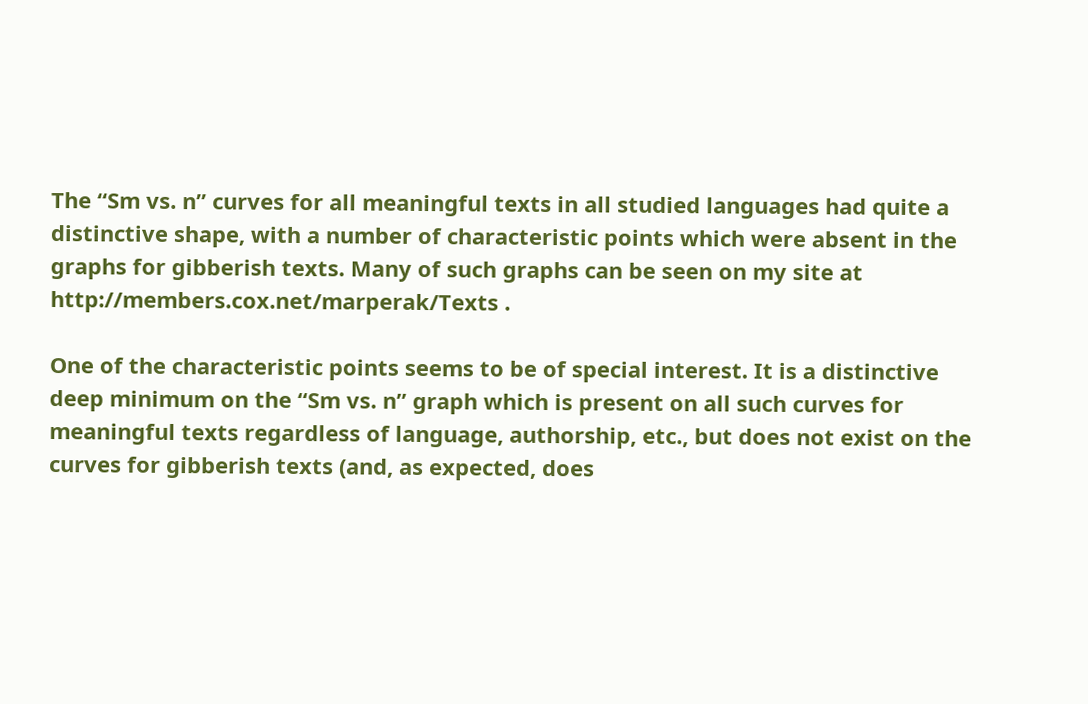The “Sm vs. n” curves for all meaningful texts in all studied languages had quite a distinctive shape, with a number of characteristic points which were absent in the graphs for gibberish texts. Many of such graphs can be seen on my site at http://members.cox.net/marperak/Texts .

One of the characteristic points seems to be of special interest. It is a distinctive deep minimum on the “Sm vs. n” graph which is present on all such curves for meaningful texts regardless of language, authorship, etc., but does not exist on the curves for gibberish texts (and, as expected, does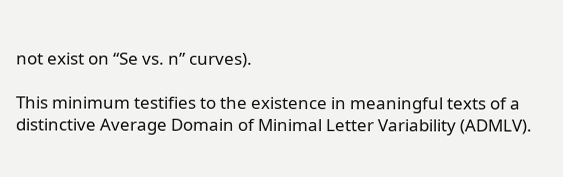not exist on “Se vs. n” curves).

This minimum testifies to the existence in meaningful texts of a distinctive Average Domain of Minimal Letter Variability (ADMLV).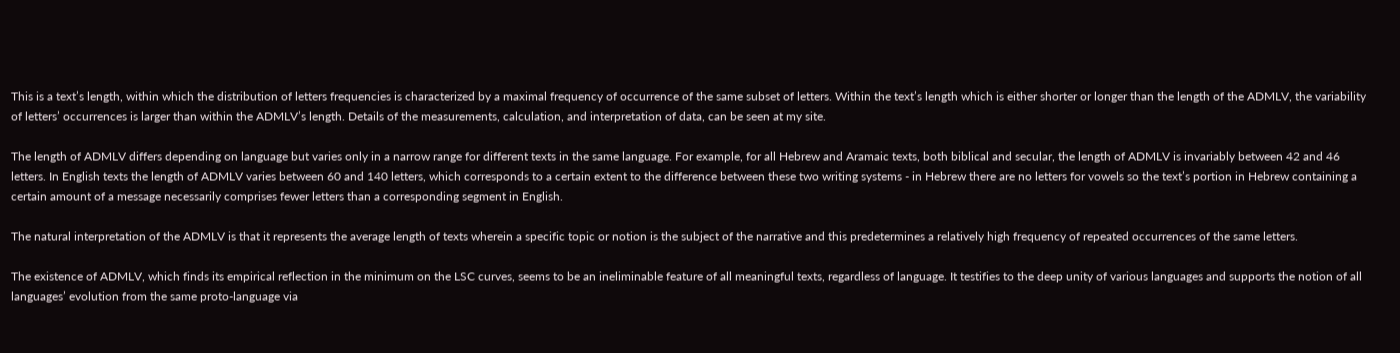This is a text’s length, within which the distribution of letters frequencies is characterized by a maximal frequency of occurrence of the same subset of letters. Within the text’s length which is either shorter or longer than the length of the ADMLV, the variability of letters’ occurrences is larger than within the ADMLV’s length. Details of the measurements, calculation, and interpretation of data, can be seen at my site.

The length of ADMLV differs depending on language but varies only in a narrow range for different texts in the same language. For example, for all Hebrew and Aramaic texts, both biblical and secular, the length of ADMLV is invariably between 42 and 46 letters. In English texts the length of ADMLV varies between 60 and 140 letters, which corresponds to a certain extent to the difference between these two writing systems - in Hebrew there are no letters for vowels so the text’s portion in Hebrew containing a certain amount of a message necessarily comprises fewer letters than a corresponding segment in English.

The natural interpretation of the ADMLV is that it represents the average length of texts wherein a specific topic or notion is the subject of the narrative and this predetermines a relatively high frequency of repeated occurrences of the same letters.

The existence of ADMLV, which finds its empirical reflection in the minimum on the LSC curves, seems to be an ineliminable feature of all meaningful texts, regardless of language. It testifies to the deep unity of various languages and supports the notion of all languages’ evolution from the same proto-language via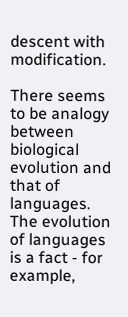descent with modification.

There seems to be analogy between biological evolution and that of languages. The evolution of languages is a fact - for example,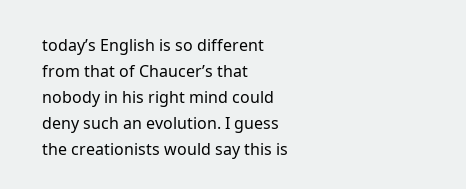today’s English is so different from that of Chaucer’s that nobody in his right mind could deny such an evolution. I guess the creationists would say this is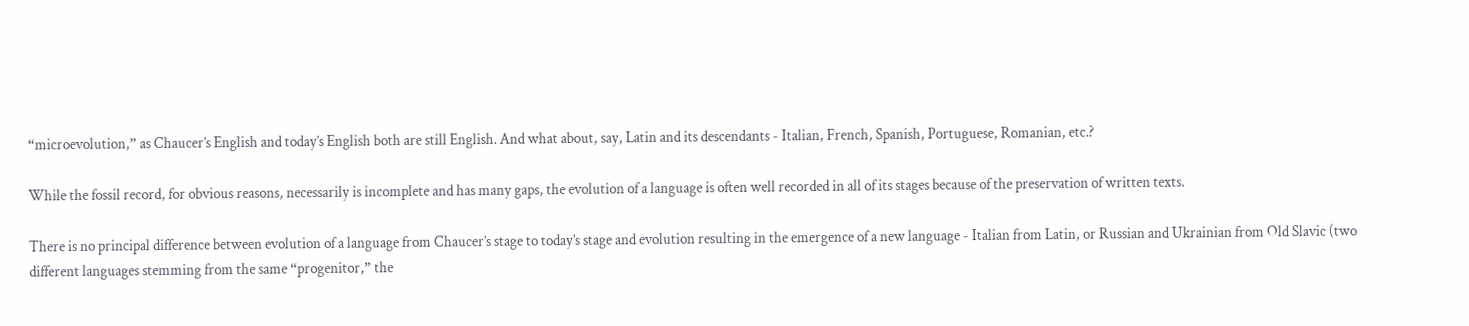“microevolution,” as Chaucer’s English and today’s English both are still English. And what about, say, Latin and its descendants - Italian, French, Spanish, Portuguese, Romanian, etc.?

While the fossil record, for obvious reasons, necessarily is incomplete and has many gaps, the evolution of a language is often well recorded in all of its stages because of the preservation of written texts.

There is no principal difference between evolution of a language from Chaucer’s stage to today’s stage and evolution resulting in the emergence of a new language - Italian from Latin, or Russian and Ukrainian from Old Slavic (two different languages stemming from the same “progenitor,” the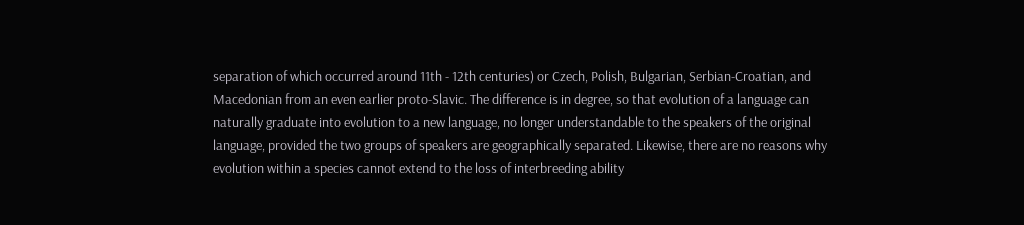separation of which occurred around 11th - 12th centuries) or Czech, Polish, Bulgarian, Serbian-Croatian, and Macedonian from an even earlier proto-Slavic. The difference is in degree, so that evolution of a language can naturally graduate into evolution to a new language, no longer understandable to the speakers of the original language, provided the two groups of speakers are geographically separated. Likewise, there are no reasons why evolution within a species cannot extend to the loss of interbreeding ability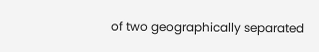of two geographically separated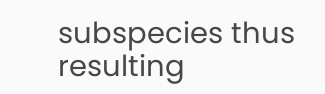subspecies thus resulting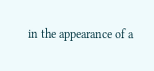in the appearance of a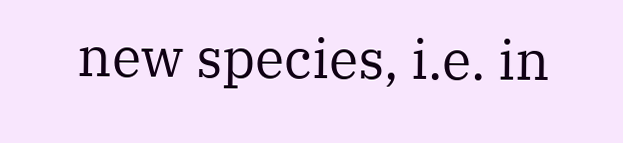new species, i.e. in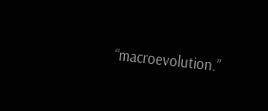“macroevolution.”